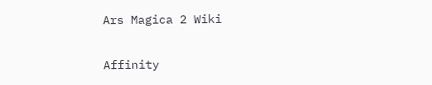Ars Magica 2 Wiki

Affinity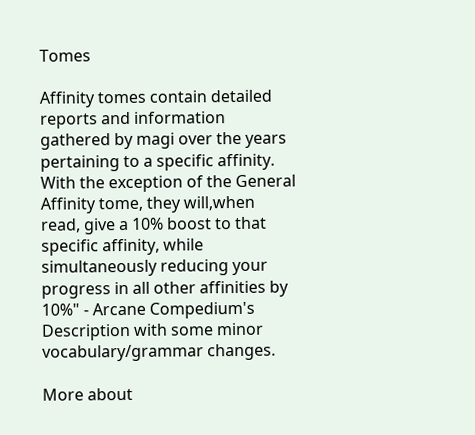Tomes

Affinity tomes contain detailed reports and information gathered by magi over the years pertaining to a specific affinity. With the exception of the General Affinity tome, they will,when read, give a 10% boost to that specific affinity, while simultaneously reducing your progress in all other affinities by 10%" - Arcane Compedium's Description with some minor vocabulary/grammar changes.

More about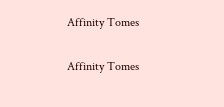Affinity Tomes

Affinity Tomes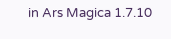in Ars Magica 1.7.10